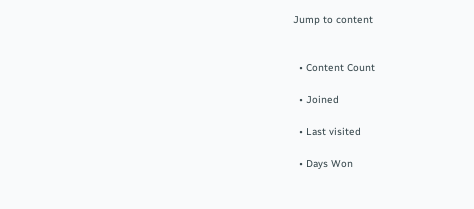Jump to content


  • Content Count

  • Joined

  • Last visited

  • Days Won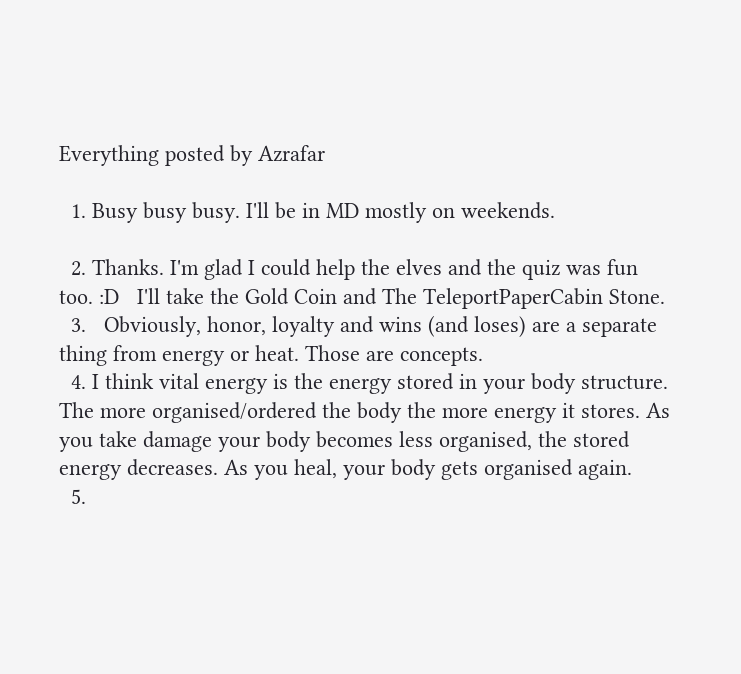Everything posted by Azrafar

  1. Busy busy busy. I'll be in MD mostly on weekends.

  2. Thanks. I'm glad I could help the elves and the quiz was fun too. :D   I'll take the Gold Coin and The TeleportPaperCabin Stone.
  3.   Obviously, honor, loyalty and wins (and loses) are a separate thing from energy or heat. Those are concepts.
  4. I think vital energy is the energy stored in your body structure. The more organised/ordered the body the more energy it stores. As you take damage your body becomes less organised, the stored energy decreases. As you heal, your body gets organised again.
  5.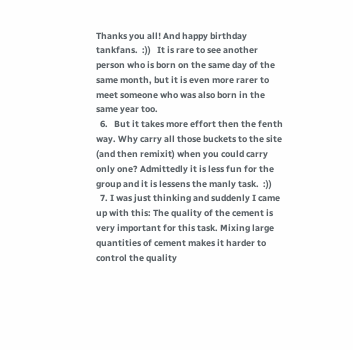Thanks you all! And happy birthday tankfans.  :))   It is rare to see another person who is born on the same day of the same month, but it is even more rarer to meet someone who was also born in the same year too.
  6.   But it takes more effort then the fenth way. Why carry all those buckets to the site (and then remixit) when you could carry only one? Admittedly it is less fun for the group and it is lessens the manly task.  :))
  7. I was just thinking and suddenly I came up with this: The quality of the cement is very important for this task. Mixing large quantities of cement makes it harder to control the quality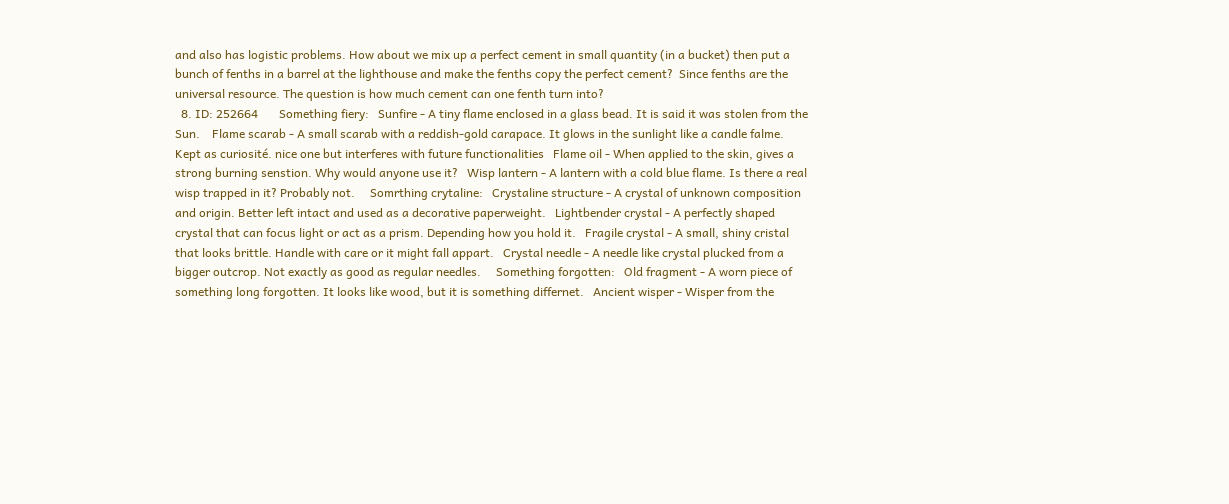and also has logistic problems. How about we mix up a perfect cement in small quantity (in a bucket) then put a bunch of fenths in a barrel at the lighthouse and make the fenths copy the perfect cement?  Since fenths are the universal resource. The question is how much cement can one fenth turn into?
  8. ID: 252664       Something fiery:   Sunfire - A tiny flame enclosed in a glass bead. It is said it was stolen from the Sun.    Flame scarab - A small scarab with a reddish-gold carapace. It glows in the sunlight like a candle falme. Kept as curiosité. nice one but interferes with future functionalities   Flame oil - When applied to the skin, gives a strong burning senstion. Why would anyone use it?   Wisp lantern - A lantern with a cold blue flame. Is there a real wisp trapped in it? Probably not.     Somrthing crytaline:   Crystaline structure - A crystal of unknown composition and origin. Better left intact and used as a decorative paperweight.   Lightbender crystal - A perfectly shaped crystal that can focus light or act as a prism. Depending how you hold it.   Fragile crystal - A small, shiny cristal that looks brittle. Handle with care or it might fall appart.   Crystal needle - A needle like crystal plucked from a bigger outcrop. Not exactly as good as regular needles.     Something forgotten:   Old fragment - A worn piece of something long forgotten. It looks like wood, but it is something differnet.   Ancient wisper - Wisper from the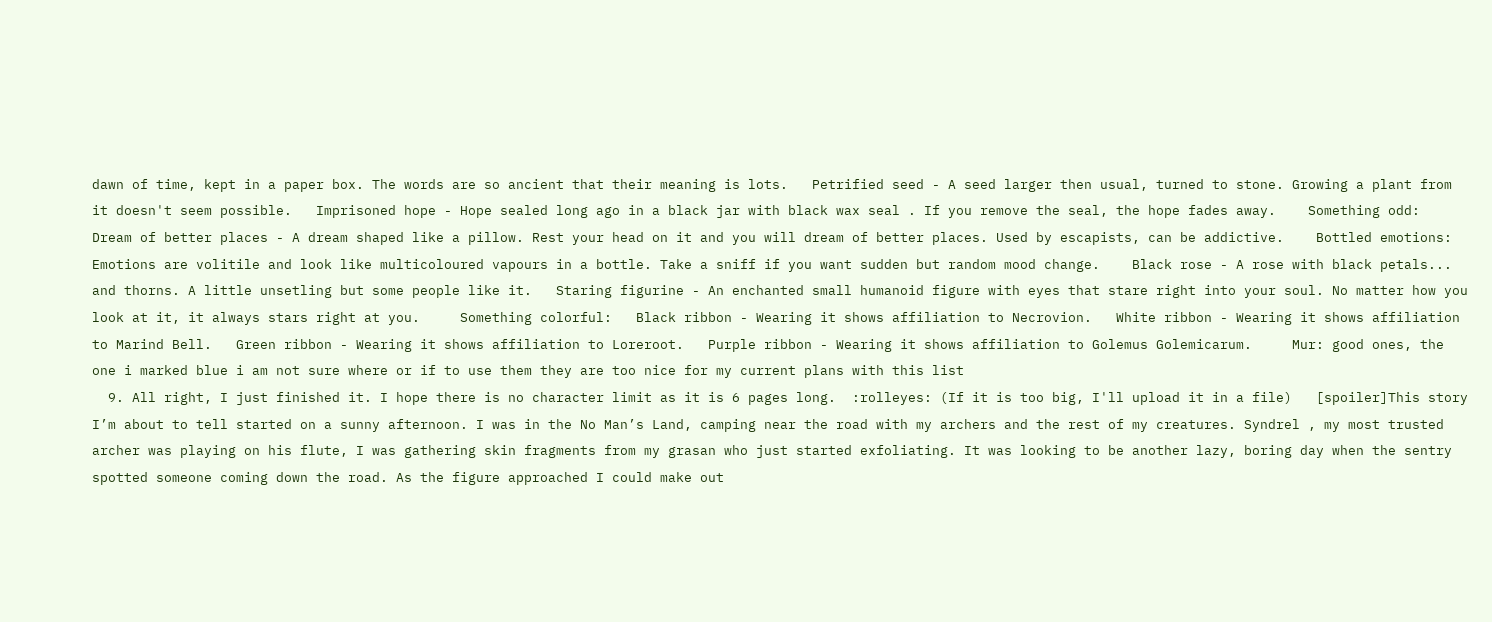dawn of time, kept in a paper box. The words are so ancient that their meaning is lots.   Petrified seed - A seed larger then usual, turned to stone. Growing a plant from it doesn't seem possible.   Imprisoned hope - Hope sealed long ago in a black jar with black wax seal . If you remove the seal, the hope fades away.    Something odd:   Dream of better places - A dream shaped like a pillow. Rest your head on it and you will dream of better places. Used by escapists, can be addictive.    Bottled emotions: Emotions are volitile and look like multicoloured vapours in a bottle. Take a sniff if you want sudden but random mood change.    Black rose - A rose with black petals... and thorns. A little unsetling but some people like it.   Staring figurine - An enchanted small humanoid figure with eyes that stare right into your soul. No matter how you look at it, it always stars right at you.     Something colorful:   Black ribbon - Wearing it shows affiliation to Necrovion.   White ribbon - Wearing it shows affiliation to Marind Bell.   Green ribbon - Wearing it shows affiliation to Loreroot.   Purple ribbon - Wearing it shows affiliation to Golemus Golemicarum.     Mur: good ones, the one i marked blue i am not sure where or if to use them they are too nice for my current plans with this list
  9. All right, I just finished it. I hope there is no character limit as it is 6 pages long.  :rolleyes: (If it is too big, I'll upload it in a file)   [spoiler]This story I’m about to tell started on a sunny afternoon. I was in the No Man’s Land, camping near the road with my archers and the rest of my creatures. Syndrel , my most trusted archer was playing on his flute, I was gathering skin fragments from my grasan who just started exfoliating. It was looking to be another lazy, boring day when the sentry spotted someone coming down the road. As the figure approached I could make out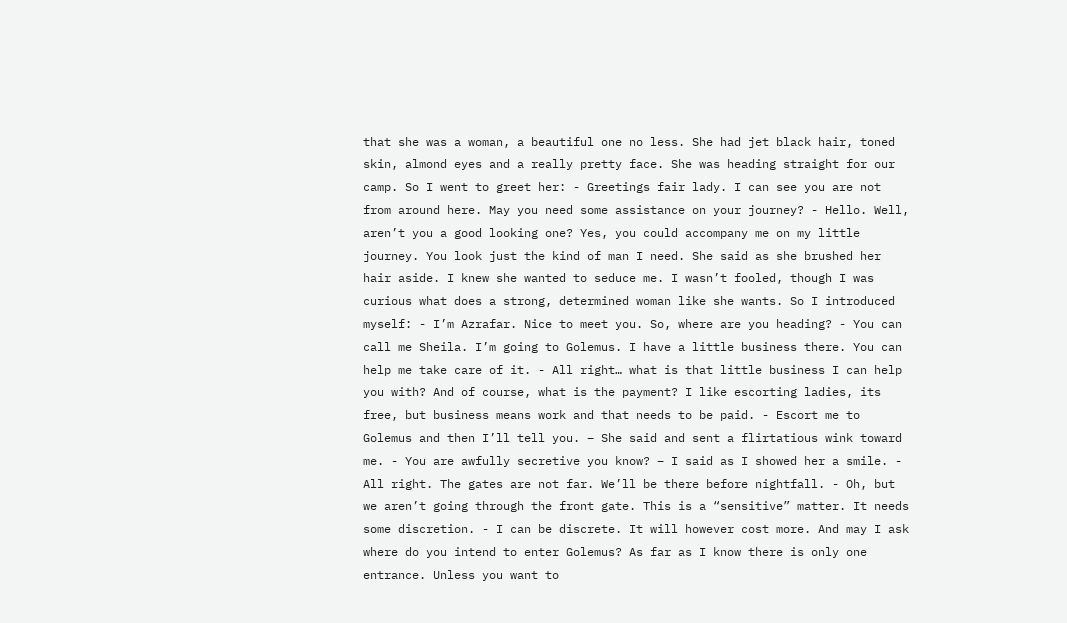that she was a woman, a beautiful one no less. She had jet black hair, toned skin, almond eyes and a really pretty face. She was heading straight for our camp. So I went to greet her: - Greetings fair lady. I can see you are not from around here. May you need some assistance on your journey? - Hello. Well, aren’t you a good looking one? Yes, you could accompany me on my little journey. You look just the kind of man I need. She said as she brushed her hair aside. I knew she wanted to seduce me. I wasn’t fooled, though I was curious what does a strong, determined woman like she wants. So I introduced myself: - I’m Azrafar. Nice to meet you. So, where are you heading? - You can call me Sheila. I’m going to Golemus. I have a little business there. You can help me take care of it. - All right… what is that little business I can help you with? And of course, what is the payment? I like escorting ladies, its free, but business means work and that needs to be paid. - Escort me to Golemus and then I’ll tell you. – She said and sent a flirtatious wink toward me. - You are awfully secretive you know? – I said as I showed her a smile. - All right. The gates are not far. We’ll be there before nightfall. - Oh, but we aren’t going through the front gate. This is a “sensitive” matter. It needs some discretion. - I can be discrete. It will however cost more. And may I ask where do you intend to enter Golemus? As far as I know there is only one entrance. Unless you want to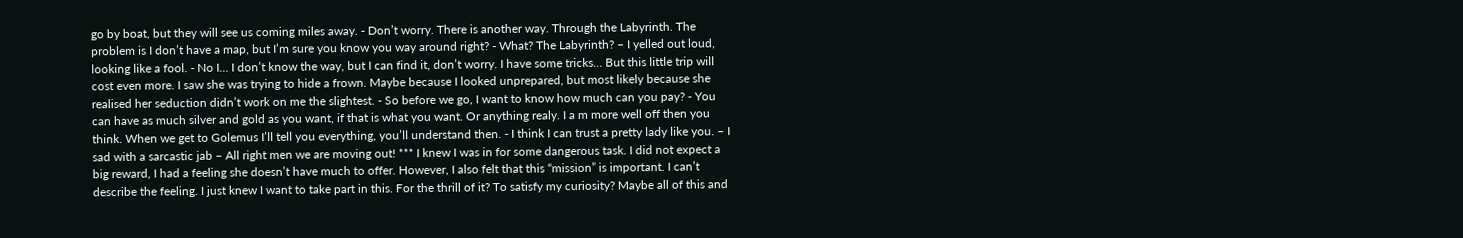go by boat, but they will see us coming miles away. - Don’t worry. There is another way. Through the Labyrinth. The problem is I don’t have a map, but I’m sure you know you way around right? - What? The Labyrinth? – I yelled out loud, looking like a fool. - No I… I don’t know the way, but I can find it, don’t worry. I have some tricks… But this little trip will cost even more. I saw she was trying to hide a frown. Maybe because I looked unprepared, but most likely because she realised her seduction didn’t work on me the slightest. - So before we go, I want to know how much can you pay? - You can have as much silver and gold as you want, if that is what you want. Or anything realy. I a m more well off then you think. When we get to Golemus I’ll tell you everything, you’ll understand then. - I think I can trust a pretty lady like you. – I sad with a sarcastic jab – All right men we are moving out! *** I knew I was in for some dangerous task. I did not expect a big reward, I had a feeling she doesn’t have much to offer. However, I also felt that this “mission” is important. I can’t describe the feeling. I just knew I want to take part in this. For the thrill of it? To satisfy my curiosity? Maybe all of this and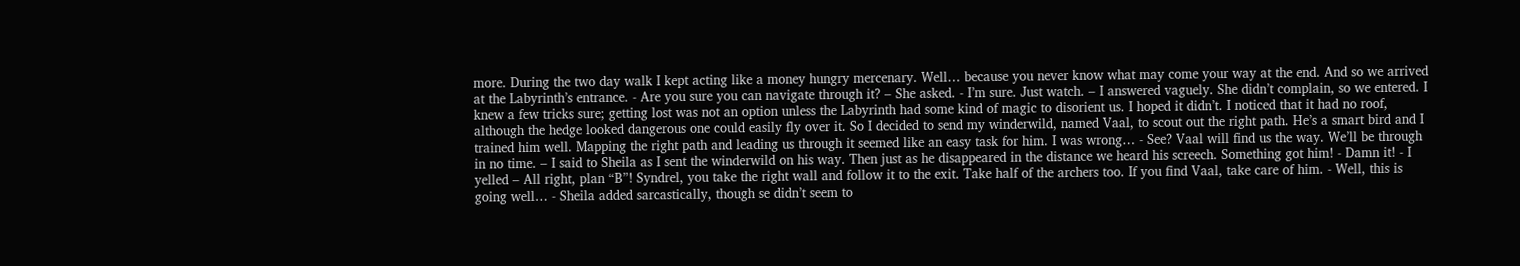more. During the two day walk I kept acting like a money hungry mercenary. Well… because you never know what may come your way at the end. And so we arrived at the Labyrinth’s entrance. - Are you sure you can navigate through it? – She asked. - I’m sure. Just watch. – I answered vaguely. She didn’t complain, so we entered. I knew a few tricks sure; getting lost was not an option unless the Labyrinth had some kind of magic to disorient us. I hoped it didn’t. I noticed that it had no roof, although the hedge looked dangerous one could easily fly over it. So I decided to send my winderwild, named Vaal, to scout out the right path. He’s a smart bird and I trained him well. Mapping the right path and leading us through it seemed like an easy task for him. I was wrong… - See? Vaal will find us the way. We’ll be through in no time. – I said to Sheila as I sent the winderwild on his way. Then just as he disappeared in the distance we heard his screech. Something got him! - Damn it! - I yelled – All right, plan “B”! Syndrel, you take the right wall and follow it to the exit. Take half of the archers too. If you find Vaal, take care of him. - Well, this is going well… - Sheila added sarcastically, though se didn’t seem to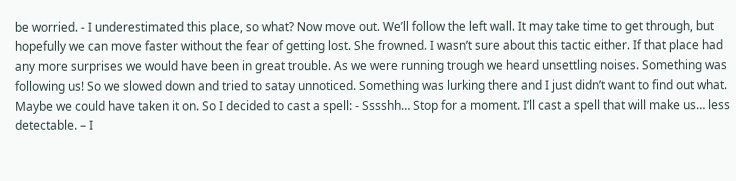be worried. - I underestimated this place, so what? Now move out. We’ll follow the left wall. It may take time to get through, but hopefully we can move faster without the fear of getting lost. She frowned. I wasn’t sure about this tactic either. If that place had any more surprises we would have been in great trouble. As we were running trough we heard unsettling noises. Something was following us! So we slowed down and tried to satay unnoticed. Something was lurking there and I just didn’t want to find out what. Maybe we could have taken it on. So I decided to cast a spell: - Sssshh… Stop for a moment. I’ll cast a spell that will make us… less detectable. – I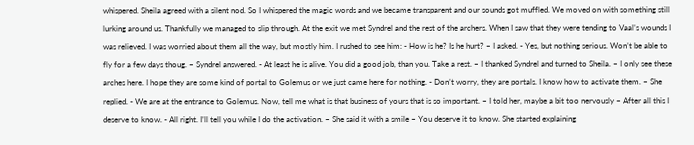whispered. Sheila agreed with a silent nod. So I whispered the magic words and we became transparent and our sounds got muffled. We moved on with something still lurking around us. Thankfully we managed to slip through. At the exit we met Syndrel and the rest of the archers. When I saw that they were tending to Vaal’s wounds I was relieved. I was worried about them all the way, but mostly him. I rushed to see him: - How is he? Is he hurt? – I asked. - Yes, but nothing serious. Won’t be able to fly for a few days thoug. – Syndrel answered. - At least he is alive. You did a good job, than you. Take a rest. – I thanked Syndrel and turned to Sheila. – I only see these arches here. I hope they are some kind of portal to Golemus or we just came here for nothing. - Don’t worry, they are portals. I know how to activate them. – She replied. - We are at the entrance to Golemus. Now, tell me what is that business of yours that is so important. – I told her, maybe a bit too nervously – After all this I deserve to know. - All right. I’ll tell you while I do the activation. – She said it with a smile – You deserve it to know. She started explaining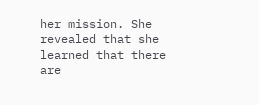her mission. She revealed that she learned that there are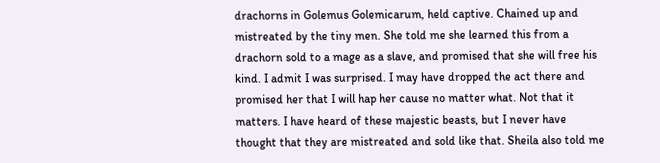drachorns in Golemus Golemicarum, held captive. Chained up and mistreated by the tiny men. She told me she learned this from a drachorn sold to a mage as a slave, and promised that she will free his kind. I admit I was surprised. I may have dropped the act there and promised her that I will hap her cause no matter what. Not that it matters. I have heard of these majestic beasts, but I never have thought that they are mistreated and sold like that. Sheila also told me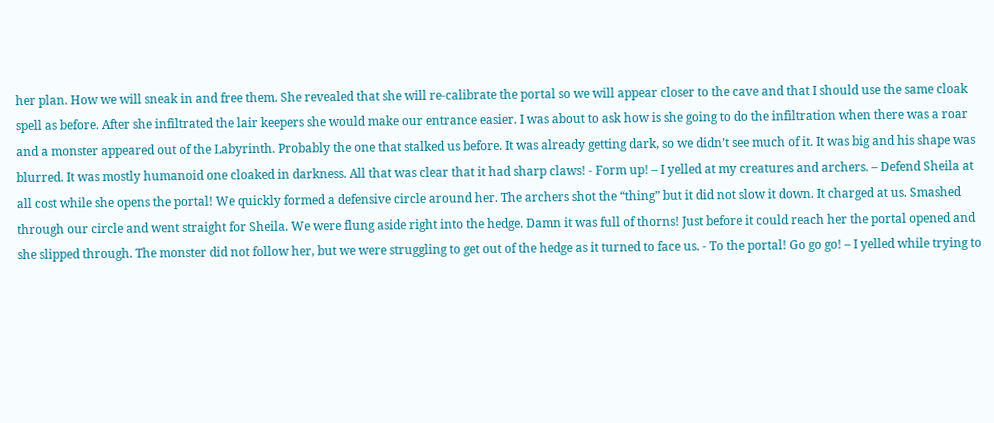her plan. How we will sneak in and free them. She revealed that she will re-calibrate the portal so we will appear closer to the cave and that I should use the same cloak spell as before. After she infiltrated the lair keepers she would make our entrance easier. I was about to ask how is she going to do the infiltration when there was a roar and a monster appeared out of the Labyrinth. Probably the one that stalked us before. It was already getting dark, so we didn’t see much of it. It was big and his shape was blurred. It was mostly humanoid one cloaked in darkness. All that was clear that it had sharp claws! - Form up! – I yelled at my creatures and archers. – Defend Sheila at all cost while she opens the portal! We quickly formed a defensive circle around her. The archers shot the “thing” but it did not slow it down. It charged at us. Smashed through our circle and went straight for Sheila. We were flung aside right into the hedge. Damn it was full of thorns! Just before it could reach her the portal opened and she slipped through. The monster did not follow her, but we were struggling to get out of the hedge as it turned to face us. - To the portal! Go go go! – I yelled while trying to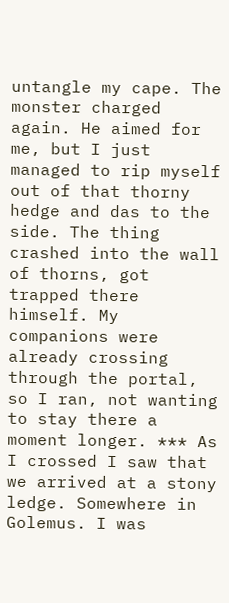untangle my cape. The monster charged again. He aimed for me, but I just managed to rip myself out of that thorny hedge and das to the side. The thing crashed into the wall of thorns, got trapped there himself. My companions were already crossing through the portal, so I ran, not wanting to stay there a moment longer. *** As I crossed I saw that we arrived at a stony ledge. Somewhere in Golemus. I was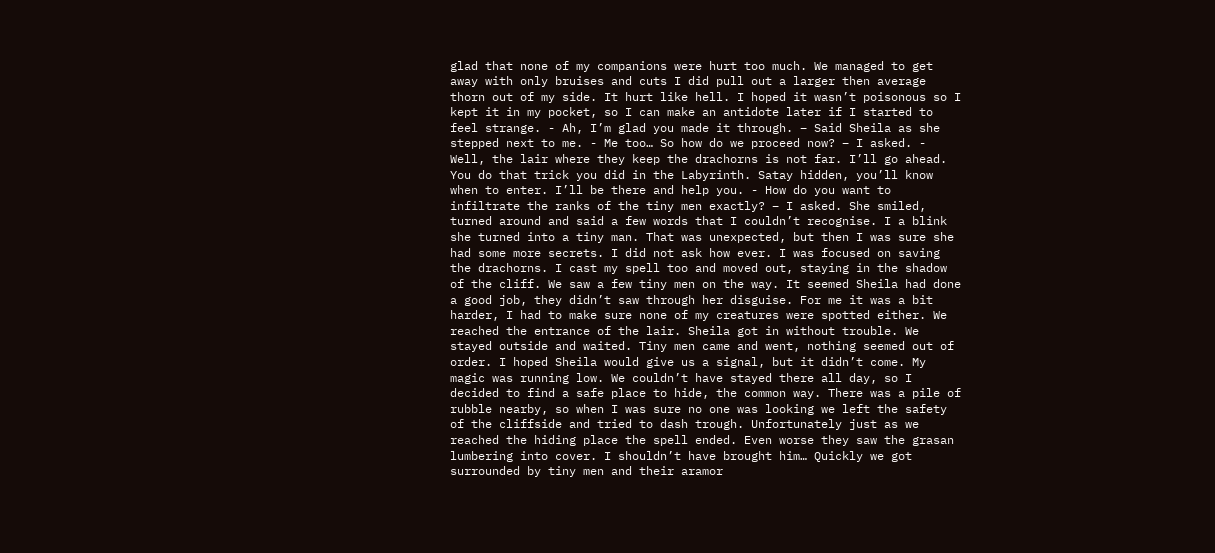glad that none of my companions were hurt too much. We managed to get away with only bruises and cuts I did pull out a larger then average thorn out of my side. It hurt like hell. I hoped it wasn’t poisonous so I kept it in my pocket, so I can make an antidote later if I started to feel strange. - Ah, I’m glad you made it through. – Said Sheila as she stepped next to me. - Me too… So how do we proceed now? – I asked. - Well, the lair where they keep the drachorns is not far. I’ll go ahead. You do that trick you did in the Labyrinth. Satay hidden, you’ll know when to enter. I’ll be there and help you. - How do you want to infiltrate the ranks of the tiny men exactly? – I asked. She smiled, turned around and said a few words that I couldn’t recognise. I a blink she turned into a tiny man. That was unexpected, but then I was sure she had some more secrets. I did not ask how ever. I was focused on saving the drachorns. I cast my spell too and moved out, staying in the shadow of the cliff. We saw a few tiny men on the way. It seemed Sheila had done a good job, they didn’t saw through her disguise. For me it was a bit harder, I had to make sure none of my creatures were spotted either. We reached the entrance of the lair. Sheila got in without trouble. We stayed outside and waited. Tiny men came and went, nothing seemed out of order. I hoped Sheila would give us a signal, but it didn’t come. My magic was running low. We couldn’t have stayed there all day, so I decided to find a safe place to hide, the common way. There was a pile of rubble nearby, so when I was sure no one was looking we left the safety of the cliffside and tried to dash trough. Unfortunately just as we reached the hiding place the spell ended. Even worse they saw the grasan lumbering into cover. I shouldn’t have brought him… Quickly we got surrounded by tiny men and their aramor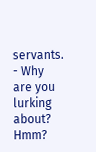servants. - Why are you lurking about? Hmm?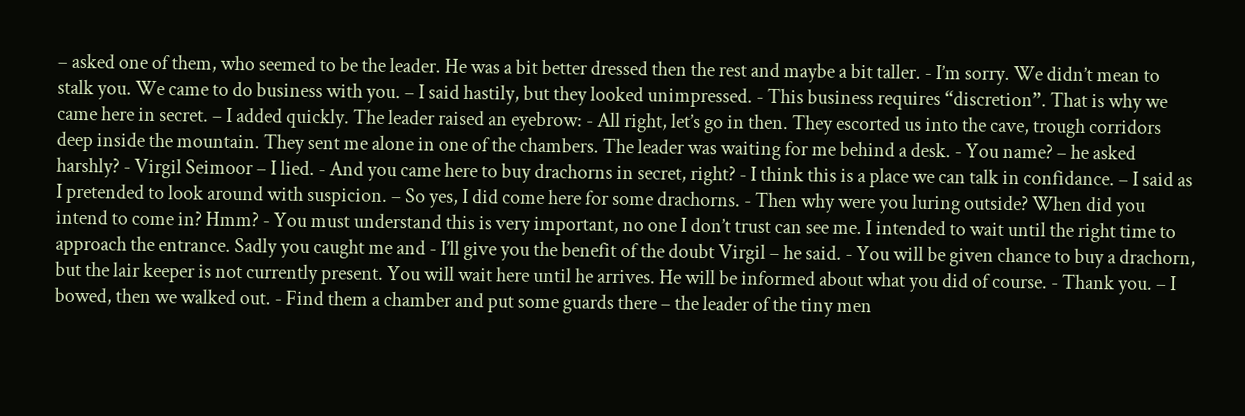– asked one of them, who seemed to be the leader. He was a bit better dressed then the rest and maybe a bit taller. - I’m sorry. We didn’t mean to stalk you. We came to do business with you. – I said hastily, but they looked unimpressed. - This business requires “discretion”. That is why we came here in secret. – I added quickly. The leader raised an eyebrow: - All right, let’s go in then. They escorted us into the cave, trough corridors deep inside the mountain. They sent me alone in one of the chambers. The leader was waiting for me behind a desk. - You name? – he asked harshly? - Virgil Seimoor – I lied. - And you came here to buy drachorns in secret, right? - I think this is a place we can talk in confidance. – I said as I pretended to look around with suspicion. – So yes, I did come here for some drachorns. - Then why were you luring outside? When did you intend to come in? Hmm? - You must understand this is very important, no one I don’t trust can see me. I intended to wait until the right time to approach the entrance. Sadly you caught me and - I’ll give you the benefit of the doubt Virgil – he said. - You will be given chance to buy a drachorn, but the lair keeper is not currently present. You will wait here until he arrives. He will be informed about what you did of course. - Thank you. – I bowed, then we walked out. - Find them a chamber and put some guards there – the leader of the tiny men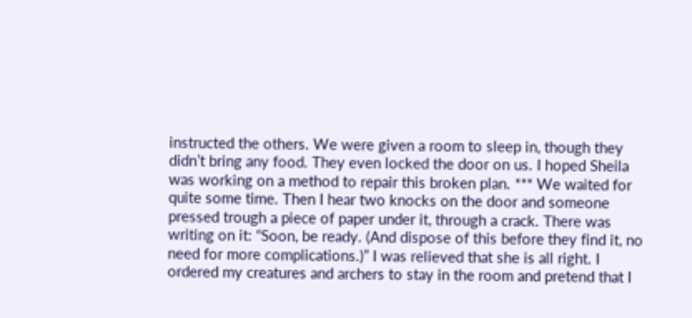instructed the others. We were given a room to sleep in, though they didn’t bring any food. They even locked the door on us. I hoped Sheila was working on a method to repair this broken plan. *** We waited for quite some time. Then I hear two knocks on the door and someone pressed trough a piece of paper under it, through a crack. There was writing on it: “Soon, be ready. (And dispose of this before they find it, no need for more complications.)” I was relieved that she is all right. I ordered my creatures and archers to stay in the room and pretend that I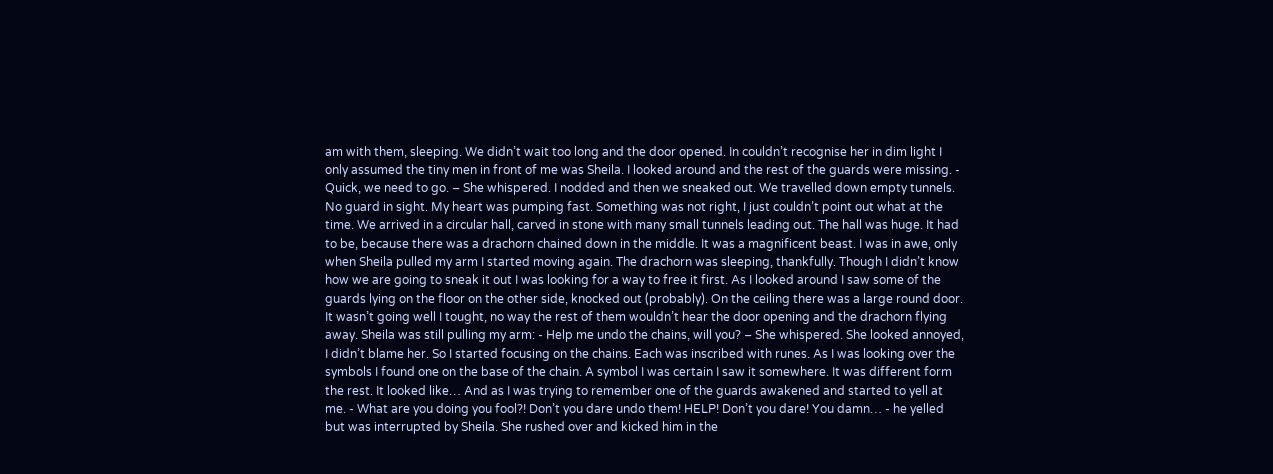am with them, sleeping. We didn’t wait too long and the door opened. In couldn’t recognise her in dim light I only assumed the tiny men in front of me was Sheila. I looked around and the rest of the guards were missing. - Quick, we need to go. – She whispered. I nodded and then we sneaked out. We travelled down empty tunnels. No guard in sight. My heart was pumping fast. Something was not right, I just couldn’t point out what at the time. We arrived in a circular hall, carved in stone with many small tunnels leading out. The hall was huge. It had to be, because there was a drachorn chained down in the middle. It was a magnificent beast. I was in awe, only when Sheila pulled my arm I started moving again. The drachorn was sleeping, thankfully. Though I didn’t know how we are going to sneak it out I was looking for a way to free it first. As I looked around I saw some of the guards lying on the floor on the other side, knocked out (probably). On the ceiling there was a large round door. It wasn’t going well I tought, no way the rest of them wouldn’t hear the door opening and the drachorn flying away. Sheila was still pulling my arm: - Help me undo the chains, will you? – She whispered. She looked annoyed, I didn’t blame her. So I started focusing on the chains. Each was inscribed with runes. As I was looking over the symbols I found one on the base of the chain. A symbol I was certain I saw it somewhere. It was different form the rest. It looked like… And as I was trying to remember one of the guards awakened and started to yell at me. - What are you doing you fool?! Don’t you dare undo them! HELP! Don’t you dare! You damn… - he yelled but was interrupted by Sheila. She rushed over and kicked him in the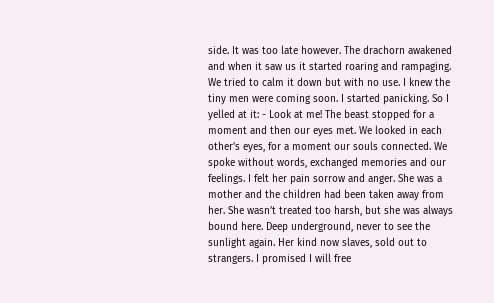side. It was too late however. The drachorn awakened and when it saw us it started roaring and rampaging. We tried to calm it down but with no use. I knew the tiny men were coming soon. I started panicking. So I yelled at it: - Look at me! The beast stopped for a moment and then our eyes met. We looked in each other’s eyes, for a moment our souls connected. We spoke without words, exchanged memories and our feelings. I felt her pain sorrow and anger. She was a mother and the children had been taken away from her. She wasn’t treated too harsh, but she was always bound here. Deep underground, never to see the sunlight again. Her kind now slaves, sold out to strangers. I promised I will free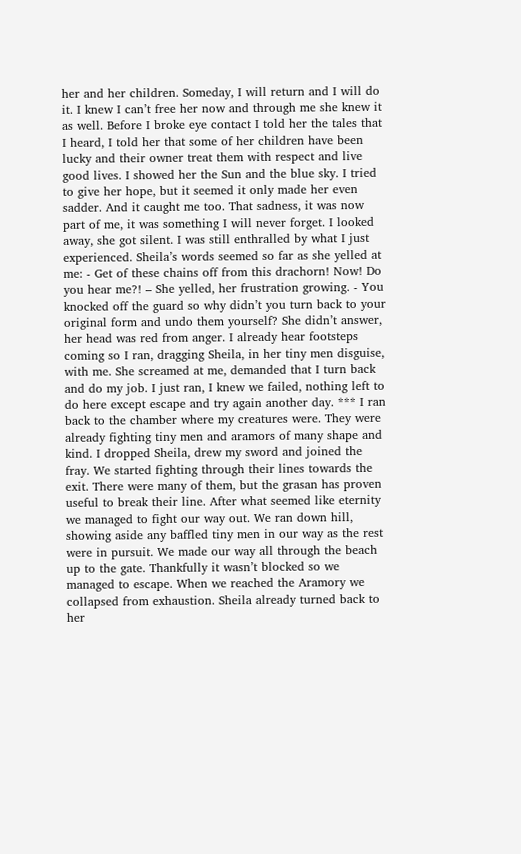her and her children. Someday, I will return and I will do it. I knew I can’t free her now and through me she knew it as well. Before I broke eye contact I told her the tales that I heard, I told her that some of her children have been lucky and their owner treat them with respect and live good lives. I showed her the Sun and the blue sky. I tried to give her hope, but it seemed it only made her even sadder. And it caught me too. That sadness, it was now part of me, it was something I will never forget. I looked away, she got silent. I was still enthralled by what I just experienced. Sheila’s words seemed so far as she yelled at me: - Get of these chains off from this drachorn! Now! Do you hear me?! – She yelled, her frustration growing. - You knocked off the guard so why didn’t you turn back to your original form and undo them yourself? She didn’t answer, her head was red from anger. I already hear footsteps coming so I ran, dragging Sheila, in her tiny men disguise, with me. She screamed at me, demanded that I turn back and do my job. I just ran, I knew we failed, nothing left to do here except escape and try again another day. *** I ran back to the chamber where my creatures were. They were already fighting tiny men and aramors of many shape and kind. I dropped Sheila, drew my sword and joined the fray. We started fighting through their lines towards the exit. There were many of them, but the grasan has proven useful to break their line. After what seemed like eternity we managed to fight our way out. We ran down hill, showing aside any baffled tiny men in our way as the rest were in pursuit. We made our way all through the beach up to the gate. Thankfully it wasn’t blocked so we managed to escape. When we reached the Aramory we collapsed from exhaustion. Sheila already turned back to her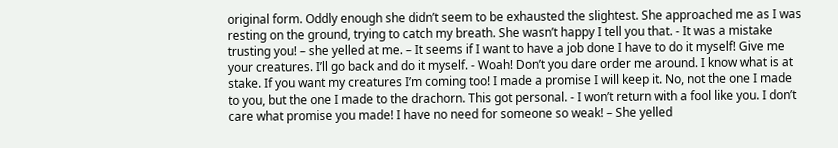original form. Oddly enough she didn’t seem to be exhausted the slightest. She approached me as I was resting on the ground, trying to catch my breath. She wasn’t happy I tell you that. - It was a mistake trusting you! – she yelled at me. – It seems if I want to have a job done I have to do it myself! Give me your creatures. I’ll go back and do it myself. - Woah! Don’t you dare order me around. I know what is at stake. If you want my creatures I’m coming too! I made a promise I will keep it. No, not the one I made to you, but the one I made to the drachorn. This got personal. - I won’t return with a fool like you. I don’t care what promise you made! I have no need for someone so weak! – She yelled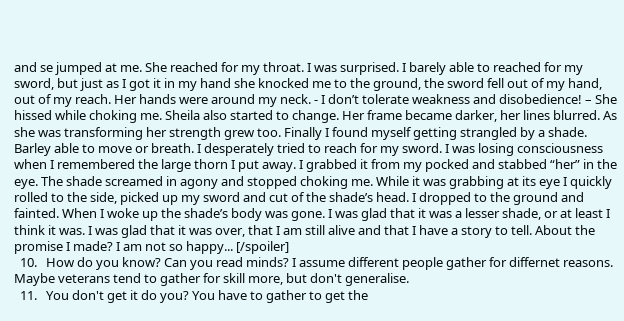and se jumped at me. She reached for my throat. I was surprised. I barely able to reached for my sword, but just as I got it in my hand she knocked me to the ground, the sword fell out of my hand, out of my reach. Her hands were around my neck. - I don’t tolerate weakness and disobedience! – She hissed while choking me. Sheila also started to change. Her frame became darker, her lines blurred. As she was transforming her strength grew too. Finally I found myself getting strangled by a shade. Barley able to move or breath. I desperately tried to reach for my sword. I was losing consciousness when I remembered the large thorn I put away. I grabbed it from my pocked and stabbed “her” in the eye. The shade screamed in agony and stopped choking me. While it was grabbing at its eye I quickly rolled to the side, picked up my sword and cut of the shade’s head. I dropped to the ground and fainted. When I woke up the shade’s body was gone. I was glad that it was a lesser shade, or at least I think it was. I was glad that it was over, that I am still alive and that I have a story to tell. About the promise I made? I am not so happy... [/spoiler]
  10.   How do you know? Can you read minds? I assume different people gather for differnet reasons. Maybe veterans tend to gather for skill more, but don't generalise.
  11.   You don't get it do you? You have to gather to get the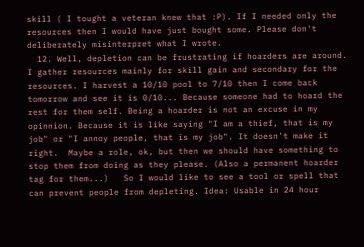skill ( I tought a veteran knew that :P). If I needed only the resources then I would have just bought some. Please don't deliberately misinterpret what I wrote.
  12. Well, depletion can be frustrating if hoarders are around. I gather resources mainly for skill gain and secondary for the resources. I harvest a 10/10 pool to 7/10 then I come back tomorrow and see it is 0/10... Because someone had to hoard the rest for them self. Being a hoarder is not an excuse in my opinnion. Because it is like saying "I am a thief, that is my job" or "I annoy people, that is my job". It doesn't make it right.  Maybe a role, ok, but then we should have something to stop them from doing as they please. (Also a permanent hoarder tag for them...)   So I would like to see a tool or spell that can prevent people from depleting. Idea: Usable in 24 hour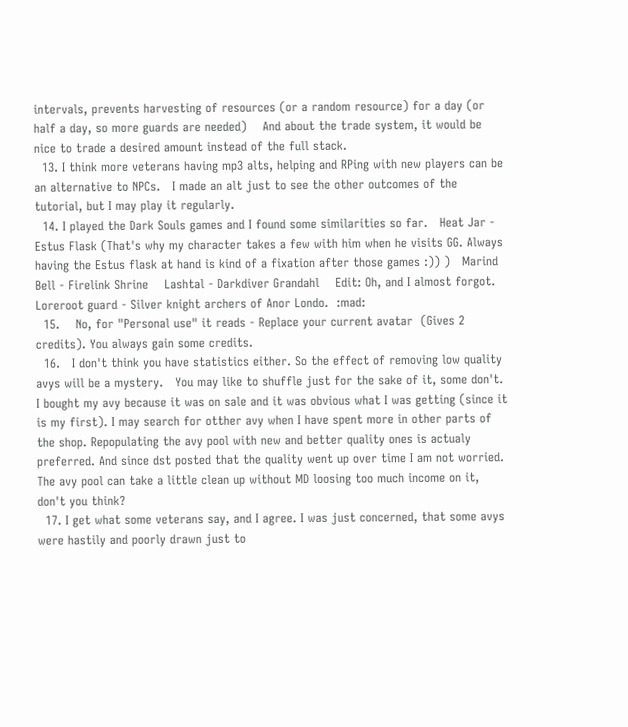intervals, prevents harvesting of resources (or a random resource) for a day (or half a day, so more guards are needed)    And about the trade system, it would be nice to trade a desired amount instead of the full stack.
  13. I think more veterans having mp3 alts, helping and RPing with new players can be an alternative to NPCs.   I made an alt just to see the other outcomes of the tutorial, but I may play it regularly.
  14. I played the Dark Souls games and I found some similarities so far.   Heat Jar - Estus Flask (That's why my character takes a few with him when he visits GG. Always having the Estus flask at hand is kind of a fixation after those games :)) )   Marind Bell - Firelink Shrine    Lashtal - Darkdiver Grandahl    Edit: Oh, and I almost forgot. Loreroot guard - Silver knight archers of Anor Londo.  :mad:
  15.    No, for "Personal use" it reads - Replace your current avatar  (Gives 2 credits). You always gain some credits.
  16.   I don't think you have statistics either. So the effect of removing low quality avys will be a mystery.   You may like to shuffle just for the sake of it, some don't. I bought my avy because it was on sale and it was obvious what I was getting (since it is my first). I may search for otther avy when I have spent more in other parts of the shop. Repopulating the avy pool with new and better quality ones is actualy preferred. And since dst posted that the quality went up over time I am not worried. The avy pool can take a little clean up without MD loosing too much income on it, don't you think?
  17. I get what some veterans say, and I agree. I was just concerned, that some avys were hastily and poorly drawn just to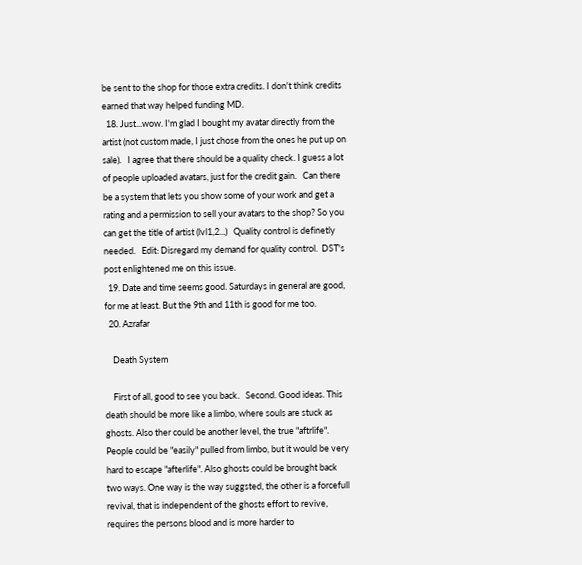be sent to the shop for those extra credits. I don't think credits earned that way helped funding MD.
  18. Just...wow. I'm glad I bought my avatar directly from the artist (not custom made, I just chose from the ones he put up on sale).   I agree that there should be a quality check. I guess a lot of people uploaded avatars, just for the credit gain.   Can there be a system that lets you show some of your work and get a rating and a permission to sell your avatars to the shop? So you can get the title of artist (lvl1,2...)   Quality control is definetly needed.   Edit: Disregard my demand for quality control.  DST's post enlightened me on this issue.
  19. Date and time seems good. Saturdays in general are good, for me at least. But the 9th and 11th is good for me too.
  20. Azrafar

    Death System

    First of all, good to see you back.   Second. Good ideas. This death should be more like a limbo, where souls are stuck as ghosts. Also ther could be another level, the true "aftrlife". People could be "easily" pulled from limbo, but it would be very hard to escape "afterlife". Also ghosts could be brought back two ways. One way is the way suggsted, the other is a forcefull revival, that is independent of the ghosts effort to revive, requires the persons blood and is more harder to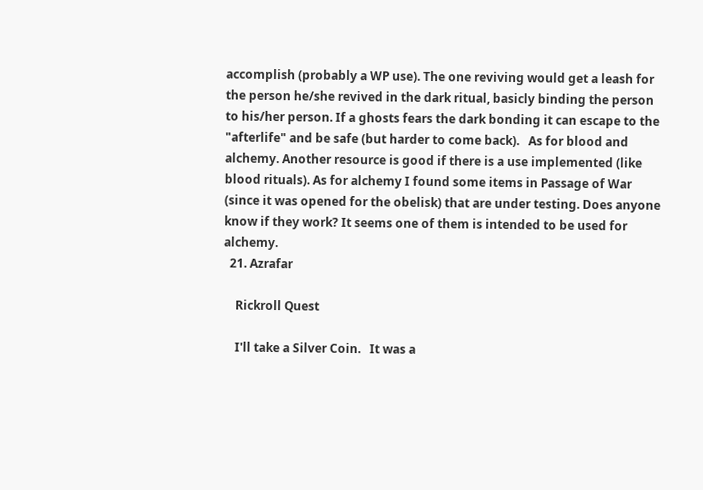accomplish (probably a WP use). The one reviving would get a leash for the person he/she revived in the dark ritual, basicly binding the person to his/her person. If a ghosts fears the dark bonding it can escape to the "afterlife" and be safe (but harder to come back).   As for blood and alchemy. Another resource is good if there is a use implemented (like blood rituals). As for alchemy I found some items in Passage of War (since it was opened for the obelisk) that are under testing. Does anyone know if they work? It seems one of them is intended to be used for alchemy.
  21. Azrafar

    Rickroll Quest

    I'll take a Silver Coin.   It was a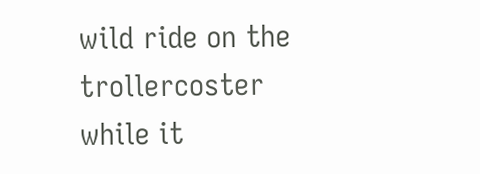wild ride on the trollercoster while it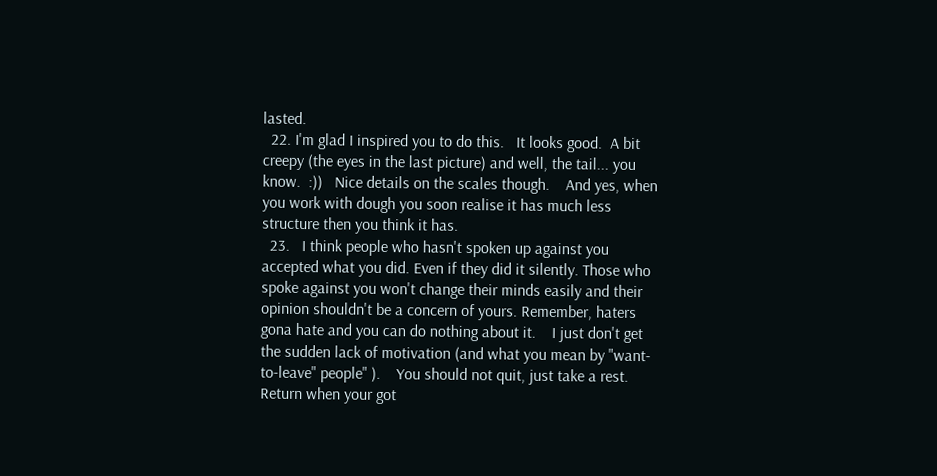lasted.
  22. I'm glad I inspired you to do this.   It looks good.  A bit creepy (the eyes in the last picture) and well, the tail... you know.  :))   Nice details on the scales though.    And yes, when you work with dough you soon realise it has much less structure then you think it has.
  23.   I think people who hasn't spoken up against you accepted what you did. Even if they did it silently. Those who spoke against you won't change their minds easily and their opinion shouldn't be a concern of yours. Remember, haters gona hate and you can do nothing about it.    I just don't get the sudden lack of motivation (and what you mean by "want-to-leave" people" ).    You should not quit, just take a rest. Return when your got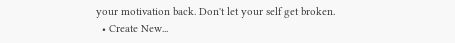your motivation back. Don't let your self get broken.
  • Create New...